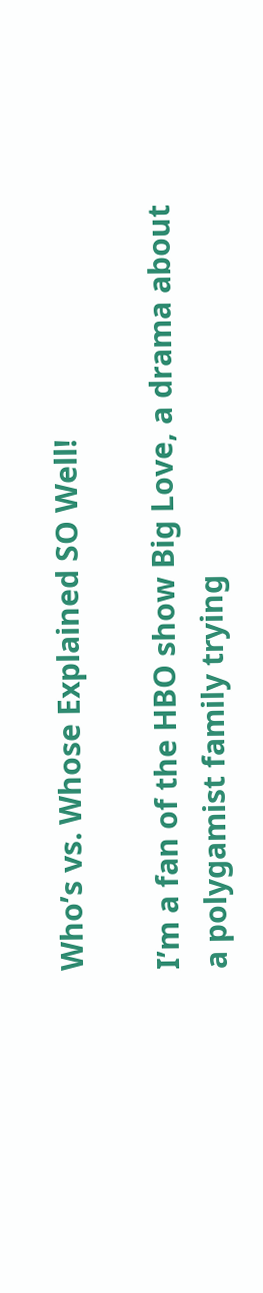Who’s vs. Whose Explained SO Well!

I’m a fan of the HBO show Big Love, a drama about a polygamist family trying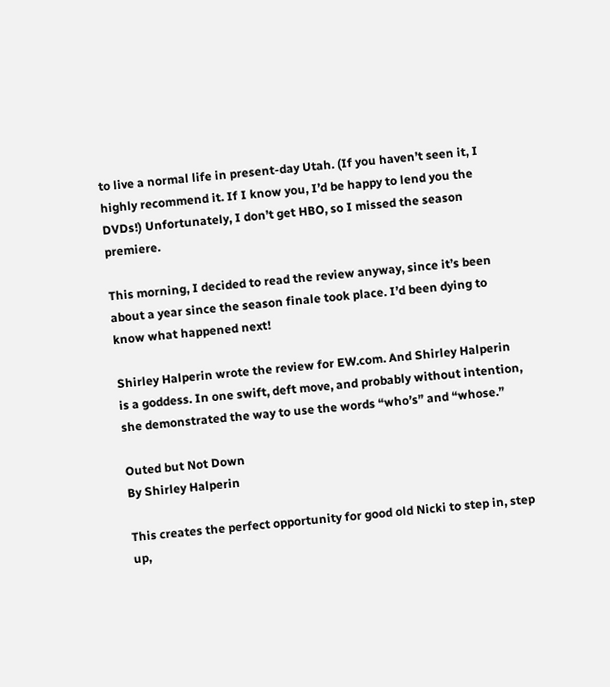to live a normal life in present-day Utah. (If you haven’t seen it, I highly recommend it. If I know you, I’d be happy to lend you the DVDs!) Unfortunately, I don’t get HBO, so I missed the season premiere.

This morning, I decided to read the review anyway, since it’s been about a year since the season finale took place. I’d been dying to know what happened next!

Shirley Halperin wrote the review for EW.com. And Shirley Halperin is a goddess. In one swift, deft move, and probably without intention, she demonstrated the way to use the words “who’s” and “whose.”

Outed but Not Down
By Shirley Halperin

This creates the perfect opportunity for good old Nicki to step in, step up,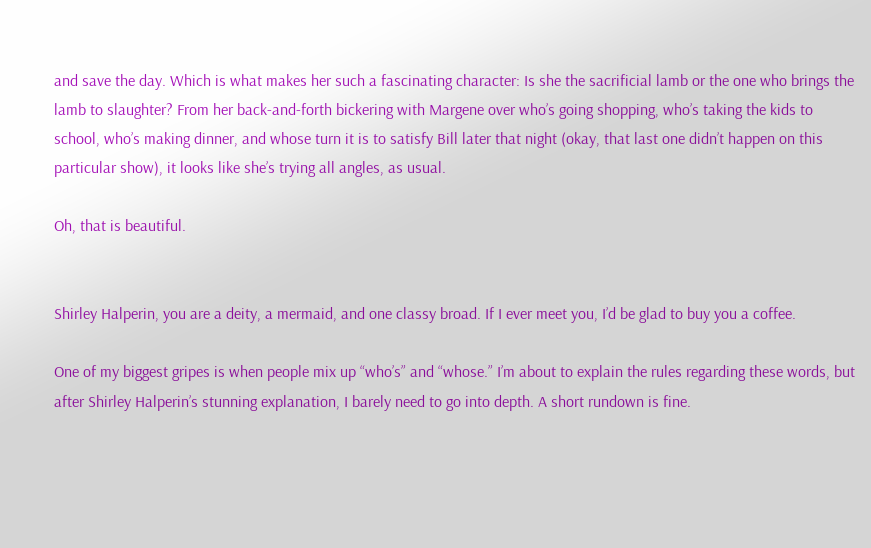and save the day. Which is what makes her such a fascinating character: Is she the sacrificial lamb or the one who brings the lamb to slaughter? From her back-and-forth bickering with Margene over who’s going shopping, who’s taking the kids to school, who’s making dinner, and whose turn it is to satisfy Bill later that night (okay, that last one didn’t happen on this particular show), it looks like she’s trying all angles, as usual.

Oh, that is beautiful.


Shirley Halperin, you are a deity, a mermaid, and one classy broad. If I ever meet you, I’d be glad to buy you a coffee.

One of my biggest gripes is when people mix up “who’s” and “whose.” I’m about to explain the rules regarding these words, but after Shirley Halperin’s stunning explanation, I barely need to go into depth. A short rundown is fine.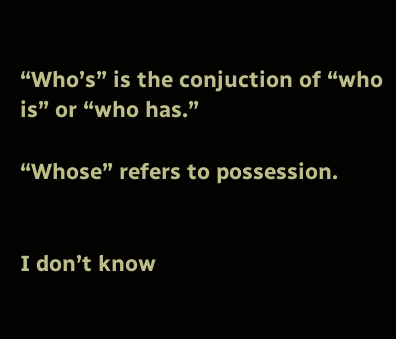“Who’s” is the conjuction of “who is” or “who has.”

“Whose” refers to possession.


I don’t know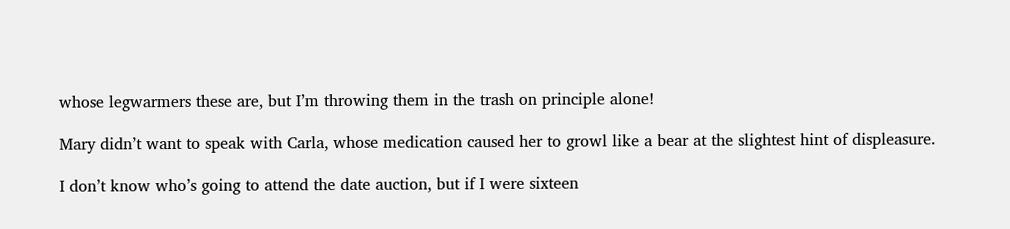whose legwarmers these are, but I’m throwing them in the trash on principle alone!

Mary didn’t want to speak with Carla, whose medication caused her to growl like a bear at the slightest hint of displeasure.

I don’t know who’s going to attend the date auction, but if I were sixteen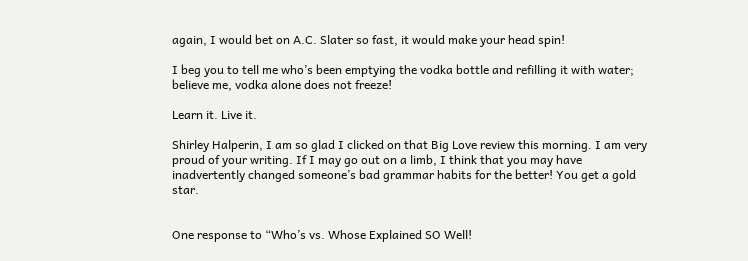again, I would bet on A.C. Slater so fast, it would make your head spin!

I beg you to tell me who’s been emptying the vodka bottle and refilling it with water; believe me, vodka alone does not freeze!

Learn it. Live it.

Shirley Halperin, I am so glad I clicked on that Big Love review this morning. I am very proud of your writing. If I may go out on a limb, I think that you may have inadvertently changed someone’s bad grammar habits for the better! You get a gold star.


One response to “Who’s vs. Whose Explained SO Well!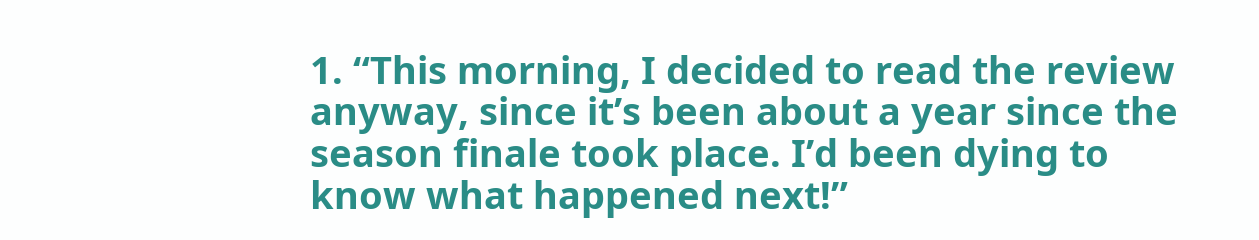1. “This morning, I decided to read the review anyway, since it’s been about a year since the season finale took place. I’d been dying to know what happened next!”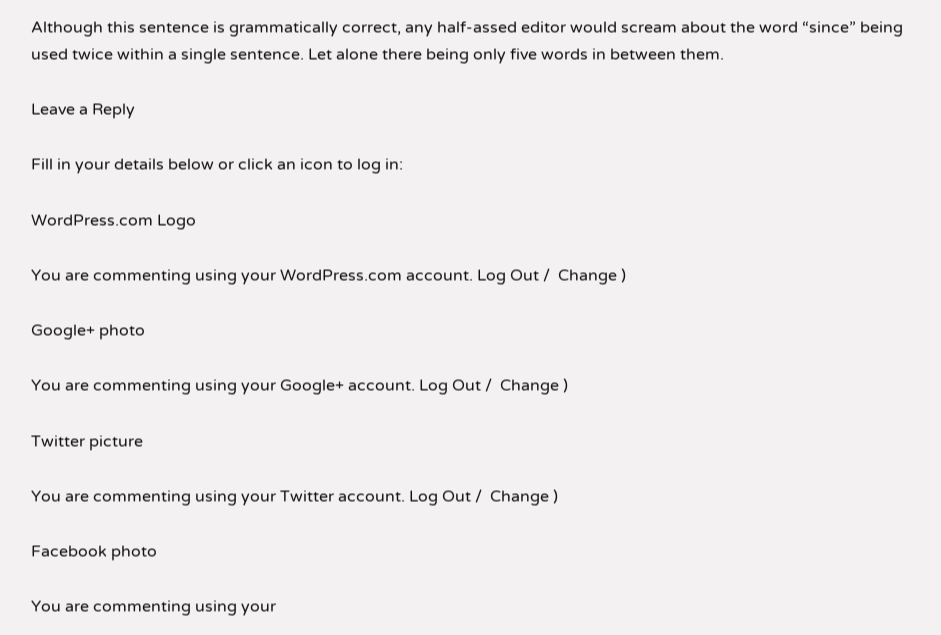Although this sentence is grammatically correct, any half-assed editor would scream about the word “since” being used twice within a single sentence. Let alone there being only five words in between them.

Leave a Reply

Fill in your details below or click an icon to log in:

WordPress.com Logo

You are commenting using your WordPress.com account. Log Out /  Change )

Google+ photo

You are commenting using your Google+ account. Log Out /  Change )

Twitter picture

You are commenting using your Twitter account. Log Out /  Change )

Facebook photo

You are commenting using your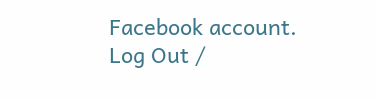Facebook account. Log Out /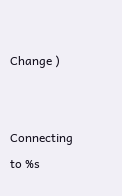Change )


Connecting to %s